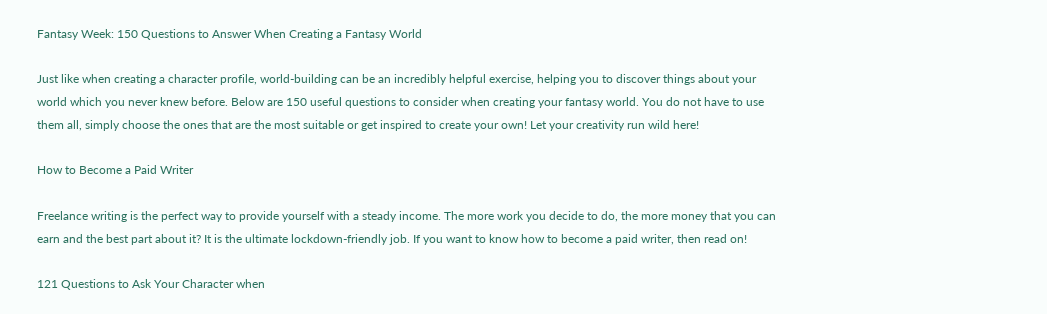Fantasy Week: 150 Questions to Answer When Creating a Fantasy World

Just like when creating a character profile, world-building can be an incredibly helpful exercise, helping you to discover things about your world which you never knew before. Below are 150 useful questions to consider when creating your fantasy world. You do not have to use them all, simply choose the ones that are the most suitable or get inspired to create your own! Let your creativity run wild here!

How to Become a Paid Writer

Freelance writing is the perfect way to provide yourself with a steady income. The more work you decide to do, the more money that you can earn and the best part about it? It is the ultimate lockdown-friendly job. If you want to know how to become a paid writer, then read on!

121 Questions to Ask Your Character when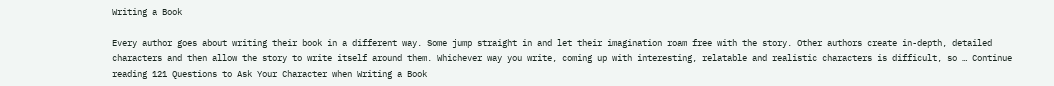Writing a Book

Every author goes about writing their book in a different way. Some jump straight in and let their imagination roam free with the story. Other authors create in-depth, detailed characters and then allow the story to write itself around them. Whichever way you write, coming up with interesting, relatable and realistic characters is difficult, so … Continue reading 121 Questions to Ask Your Character when Writing a Book